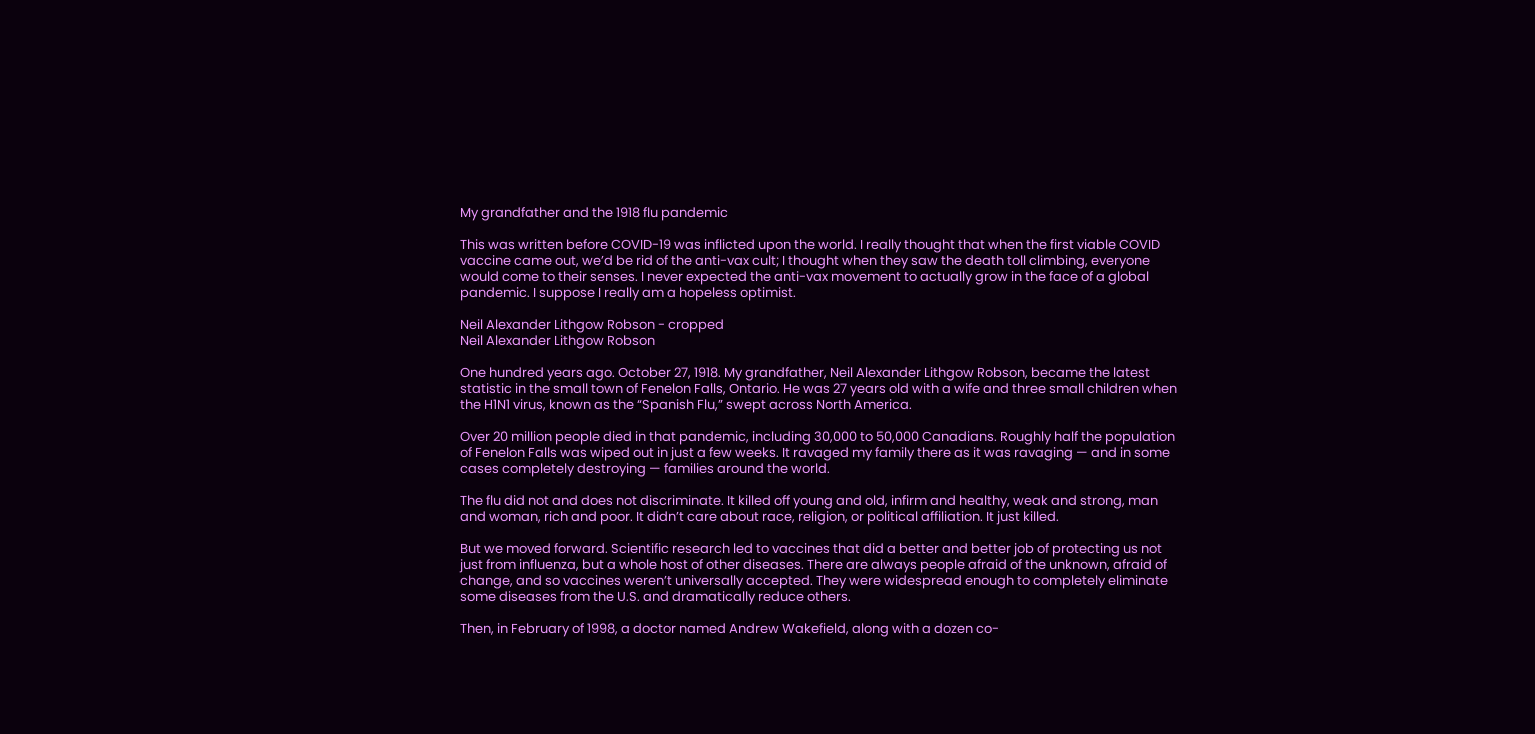My grandfather and the 1918 flu pandemic

This was written before COVID-19 was inflicted upon the world. I really thought that when the first viable COVID vaccine came out, we’d be rid of the anti-vax cult; I thought when they saw the death toll climbing, everyone would come to their senses. I never expected the anti-vax movement to actually grow in the face of a global pandemic. I suppose I really am a hopeless optimist.

Neil Alexander Lithgow Robson - cropped
Neil Alexander Lithgow Robson

One hundred years ago. October 27, 1918. My grandfather, Neil Alexander Lithgow Robson, became the latest statistic in the small town of Fenelon Falls, Ontario. He was 27 years old with a wife and three small children when the H1N1 virus, known as the “Spanish Flu,” swept across North America.

Over 20 million people died in that pandemic, including 30,000 to 50,000 Canadians. Roughly half the population of Fenelon Falls was wiped out in just a few weeks. It ravaged my family there as it was ravaging — and in some cases completely destroying — families around the world.

The flu did not and does not discriminate. It killed off young and old, infirm and healthy, weak and strong, man and woman, rich and poor. It didn’t care about race, religion, or political affiliation. It just killed.

But we moved forward. Scientific research led to vaccines that did a better and better job of protecting us not just from influenza, but a whole host of other diseases. There are always people afraid of the unknown, afraid of change, and so vaccines weren’t universally accepted. They were widespread enough to completely eliminate some diseases from the U.S. and dramatically reduce others.

Then, in February of 1998, a doctor named Andrew Wakefield, along with a dozen co-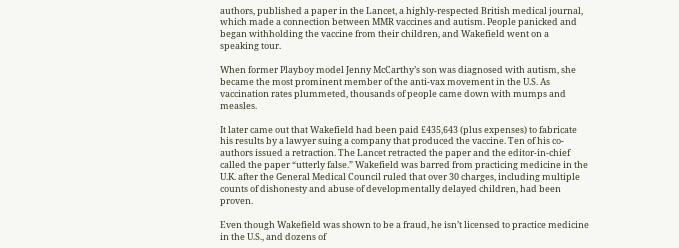authors, published a paper in the Lancet, a highly-respected British medical journal, which made a connection between MMR vaccines and autism. People panicked and began withholding the vaccine from their children, and Wakefield went on a speaking tour.

When former Playboy model Jenny McCarthy’s son was diagnosed with autism, she became the most prominent member of the anti-vax movement in the U.S. As vaccination rates plummeted, thousands of people came down with mumps and measles.

It later came out that Wakefield had been paid £435,643 (plus expenses) to fabricate his results by a lawyer suing a company that produced the vaccine. Ten of his co-authors issued a retraction. The Lancet retracted the paper and the editor-in-chief called the paper “utterly false.” Wakefield was barred from practicing medicine in the U.K. after the General Medical Council ruled that over 30 charges, including multiple counts of dishonesty and abuse of developmentally delayed children, had been proven.

Even though Wakefield was shown to be a fraud, he isn’t licensed to practice medicine in the U.S., and dozens of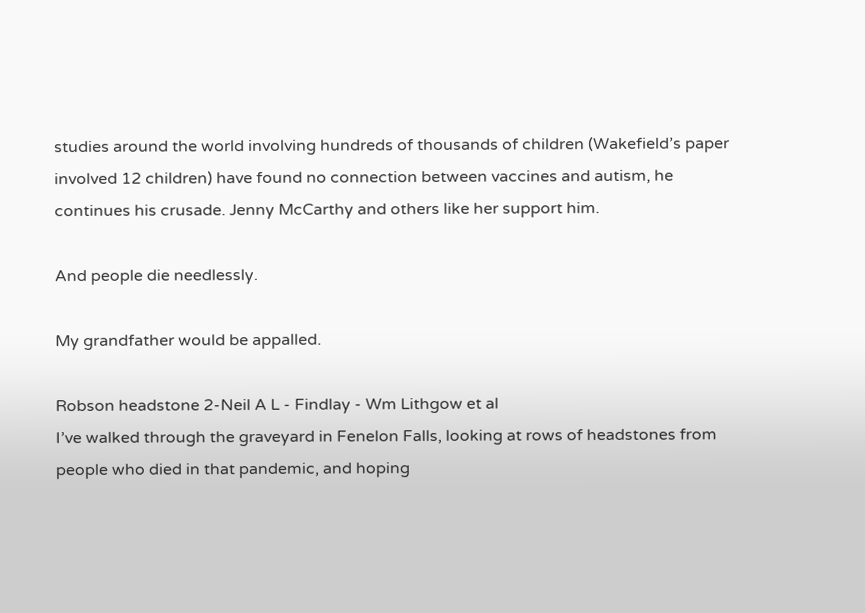studies around the world involving hundreds of thousands of children (Wakefield’s paper involved 12 children) have found no connection between vaccines and autism, he continues his crusade. Jenny McCarthy and others like her support him.

And people die needlessly.

My grandfather would be appalled.

Robson headstone 2-Neil A L - Findlay - Wm Lithgow et al
I’ve walked through the graveyard in Fenelon Falls, looking at rows of headstones from people who died in that pandemic, and hoping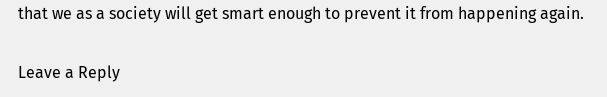that we as a society will get smart enough to prevent it from happening again.

Leave a Reply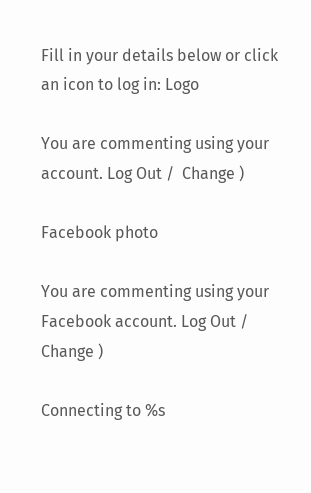Fill in your details below or click an icon to log in: Logo

You are commenting using your account. Log Out /  Change )

Facebook photo

You are commenting using your Facebook account. Log Out /  Change )

Connecting to %s